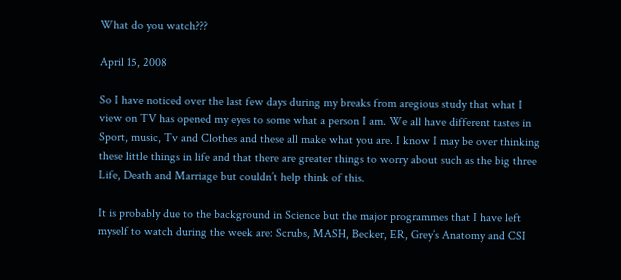What do you watch???

April 15, 2008

So I have noticed over the last few days during my breaks from aregious study that what I view on TV has opened my eyes to some what a person I am. We all have different tastes in Sport, music, Tv and Clothes and these all make what you are. I know I may be over thinking these little things in life and that there are greater things to worry about such as the big three Life, Death and Marriage but couldn’t help think of this.

It is probably due to the background in Science but the major programmes that I have left myself to watch during the week are: Scrubs, MASH, Becker, ER, Grey’s Anatomy and CSI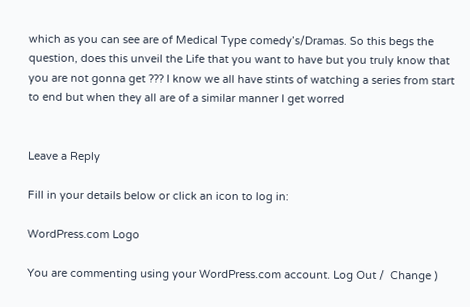which as you can see are of Medical Type comedy’s/Dramas. So this begs the question, does this unveil the Life that you want to have but you truly know that you are not gonna get ??? I know we all have stints of watching a series from start to end but when they all are of a similar manner I get worred


Leave a Reply

Fill in your details below or click an icon to log in:

WordPress.com Logo

You are commenting using your WordPress.com account. Log Out /  Change )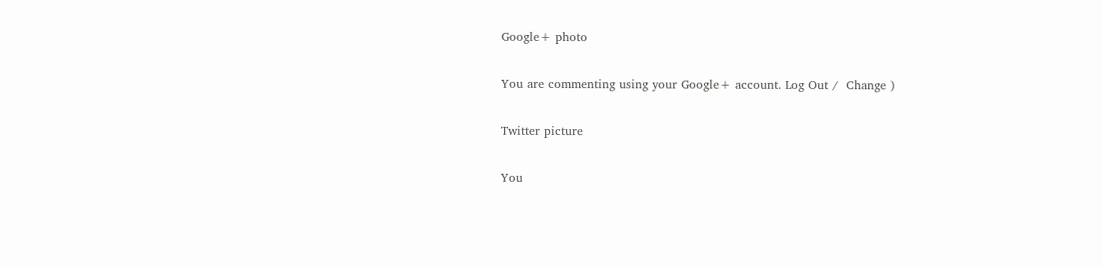Google+ photo

You are commenting using your Google+ account. Log Out /  Change )

Twitter picture

You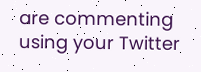are commenting using your Twitter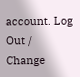account. Log Out /  Change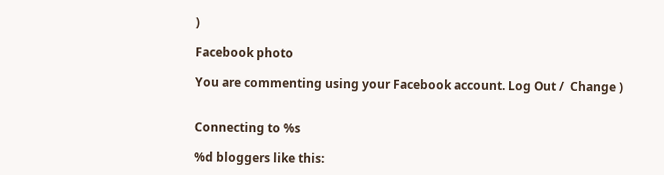)

Facebook photo

You are commenting using your Facebook account. Log Out /  Change )


Connecting to %s

%d bloggers like this: